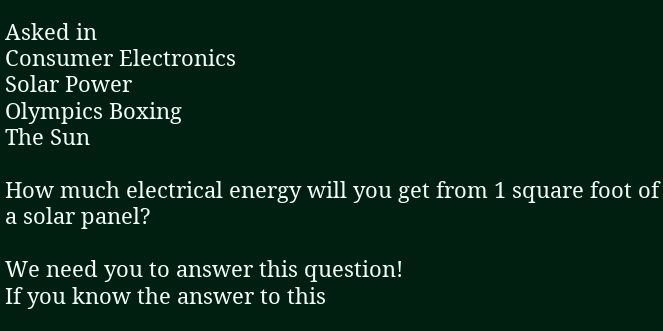Asked in
Consumer Electronics
Solar Power
Olympics Boxing
The Sun

How much electrical energy will you get from 1 square foot of a solar panel?

We need you to answer this question!
If you know the answer to this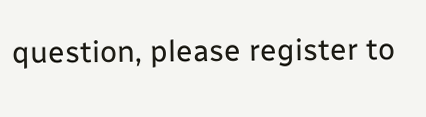question, please register to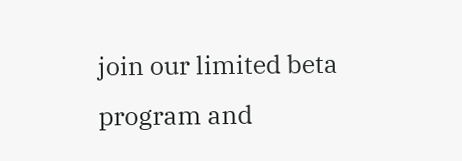join our limited beta program and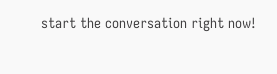start the conversation right now!